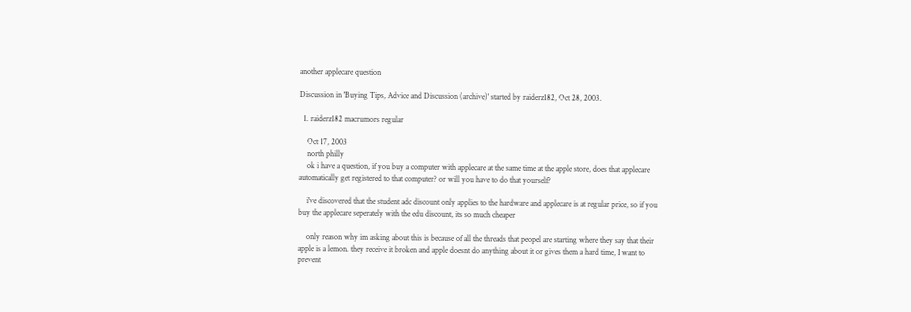another applecare question

Discussion in 'Buying Tips, Advice and Discussion (archive)' started by raiderz182, Oct 28, 2003.

  1. raiderz182 macrumors regular

    Oct 17, 2003
    north philly
    ok i have a question, if you buy a computer with applecare at the same time at the apple store, does that applecare automatically get registered to that computer? or will you have to do that yourself?

    i've discovered that the student adc discount only applies to the hardware and applecare is at regular price, so if you buy the applecare seperately with the edu discount, its so much cheaper

    only reason why im asking about this is because of all the threads that peopel are starting where they say that their apple is a lemon. they receive it broken and apple doesnt do anything about it or gives them a hard time, I want to prevent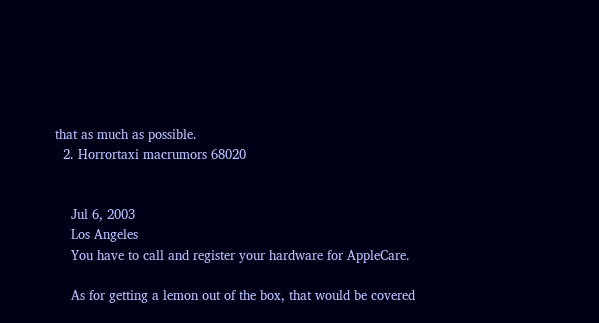that as much as possible.
  2. Horrortaxi macrumors 68020


    Jul 6, 2003
    Los Angeles
    You have to call and register your hardware for AppleCare.

    As for getting a lemon out of the box, that would be covered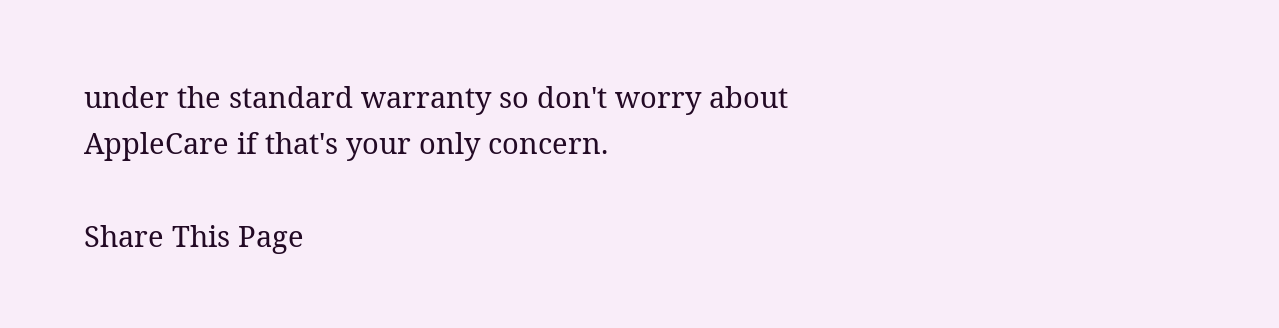under the standard warranty so don't worry about AppleCare if that's your only concern.

Share This Page